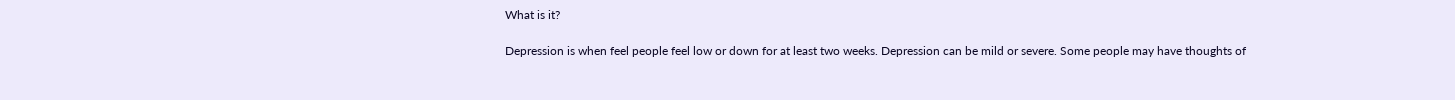What is it?

Depression is when feel people feel low or down for at least two weeks. Depression can be mild or severe. Some people may have thoughts of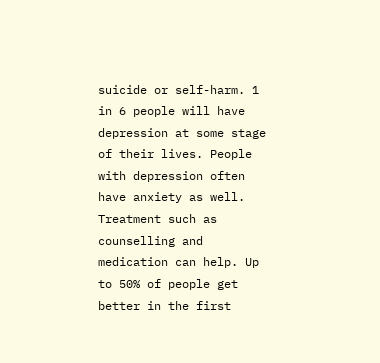suicide or self-harm. 1 in 6 people will have depression at some stage of their lives. People with depression often have anxiety as well.
Treatment such as counselling and medication can help. Up to 50% of people get better in the first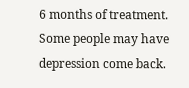6 months of treatment. Some people may have depression come back.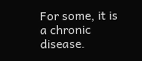For some, it is a chronic disease.